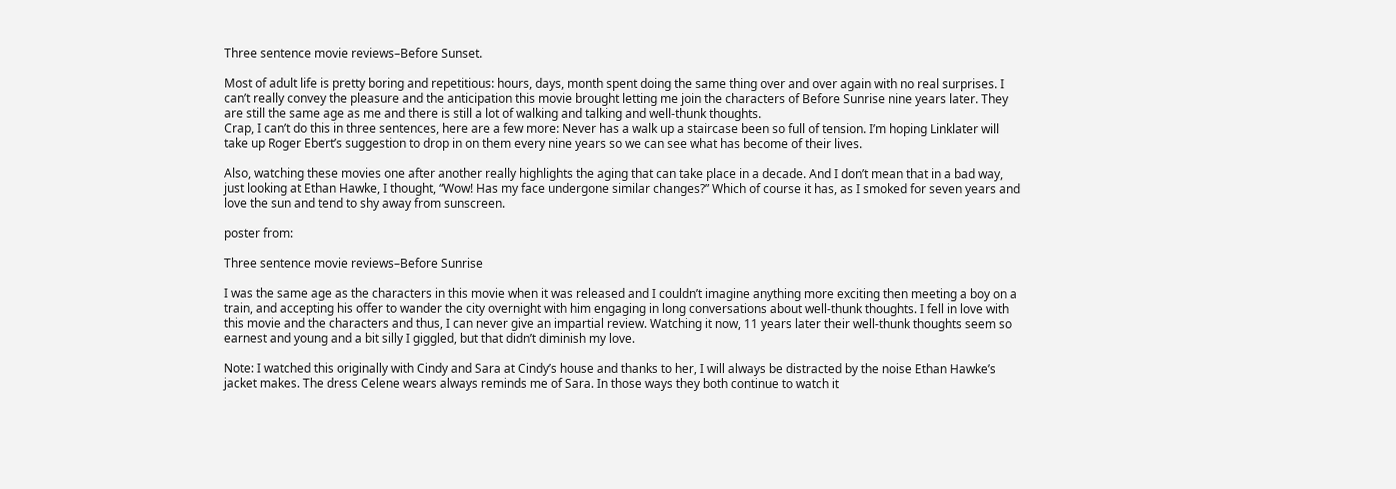Three sentence movie reviews–Before Sunset.

Most of adult life is pretty boring and repetitious: hours, days, month spent doing the same thing over and over again with no real surprises. I can’t really convey the pleasure and the anticipation this movie brought letting me join the characters of Before Sunrise nine years later. They are still the same age as me and there is still a lot of walking and talking and well-thunk thoughts.
Crap, I can’t do this in three sentences, here are a few more: Never has a walk up a staircase been so full of tension. I’m hoping Linklater will take up Roger Ebert’s suggestion to drop in on them every nine years so we can see what has become of their lives.

Also, watching these movies one after another really highlights the aging that can take place in a decade. And I don’t mean that in a bad way, just looking at Ethan Hawke, I thought, “Wow! Has my face undergone similar changes?” Which of course it has, as I smoked for seven years and love the sun and tend to shy away from sunscreen.

poster from:

Three sentence movie reviews–Before Sunrise

I was the same age as the characters in this movie when it was released and I couldn’t imagine anything more exciting then meeting a boy on a train, and accepting his offer to wander the city overnight with him engaging in long conversations about well-thunk thoughts. I fell in love with this movie and the characters and thus, I can never give an impartial review. Watching it now, 11 years later their well-thunk thoughts seem so earnest and young and a bit silly I giggled, but that didn’t diminish my love.

Note: I watched this originally with Cindy and Sara at Cindy’s house and thanks to her, I will always be distracted by the noise Ethan Hawke’s jacket makes. The dress Celene wears always reminds me of Sara. In those ways they both continue to watch it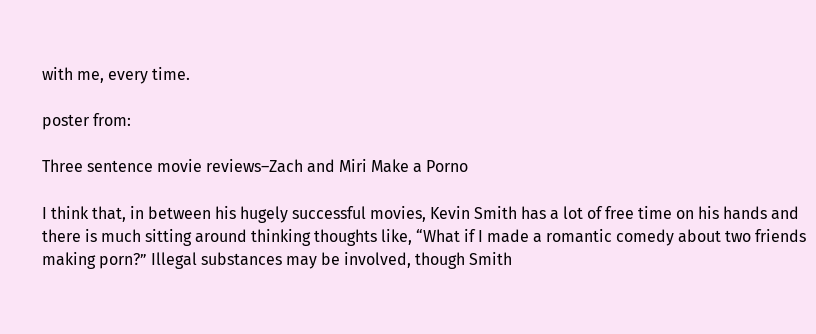with me, every time.

poster from:

Three sentence movie reviews–Zach and Miri Make a Porno

I think that, in between his hugely successful movies, Kevin Smith has a lot of free time on his hands and there is much sitting around thinking thoughts like, “What if I made a romantic comedy about two friends making porn?” Illegal substances may be involved, though Smith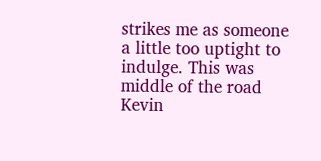strikes me as someone a little too uptight to indulge. This was middle of the road Kevin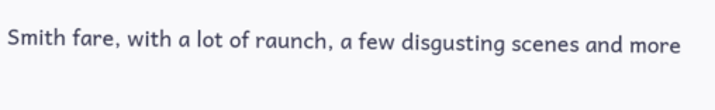Smith fare, with a lot of raunch, a few disgusting scenes and more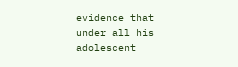evidence that under all his adolescent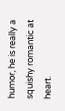humor, he is really a squishy romantic at heart.